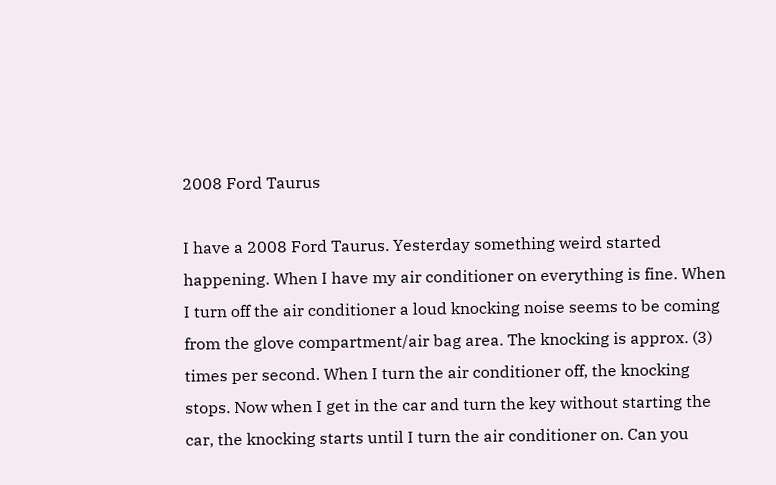2008 Ford Taurus

I have a 2008 Ford Taurus. Yesterday something weird started happening. When I have my air conditioner on everything is fine. When I turn off the air conditioner a loud knocking noise seems to be coming from the glove compartment/air bag area. The knocking is approx. (3) times per second. When I turn the air conditioner off, the knocking stops. Now when I get in the car and turn the key without starting the car, the knocking starts until I turn the air conditioner on. Can you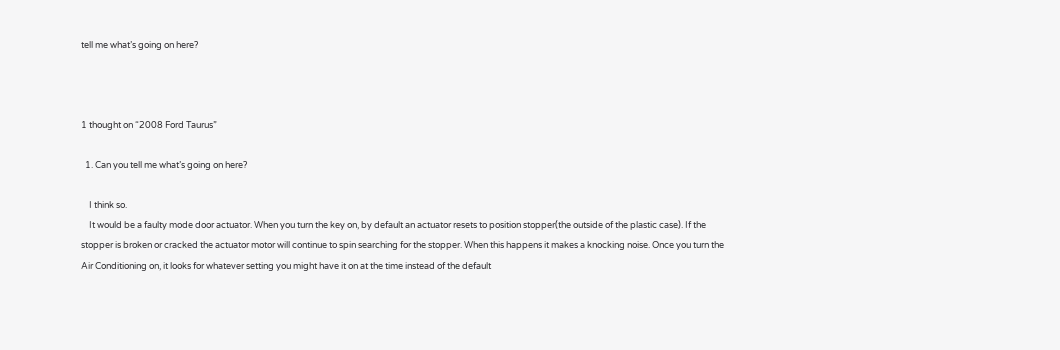tell me what’s going on here?



1 thought on “2008 Ford Taurus”

  1. Can you tell me what’s going on here?

    I think so.
    It would be a faulty mode door actuator. When you turn the key on, by default an actuator resets to position stopper(the outside of the plastic case). If the stopper is broken or cracked the actuator motor will continue to spin searching for the stopper. When this happens it makes a knocking noise. Once you turn the Air Conditioning on, it looks for whatever setting you might have it on at the time instead of the default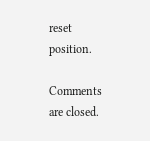reset position.

Comments are closed.